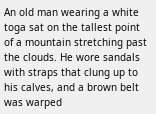An old man wearing a white toga sat on the tallest point of a mountain stretching past the clouds. He wore sandals with straps that clung up to his calves, and a brown belt was warped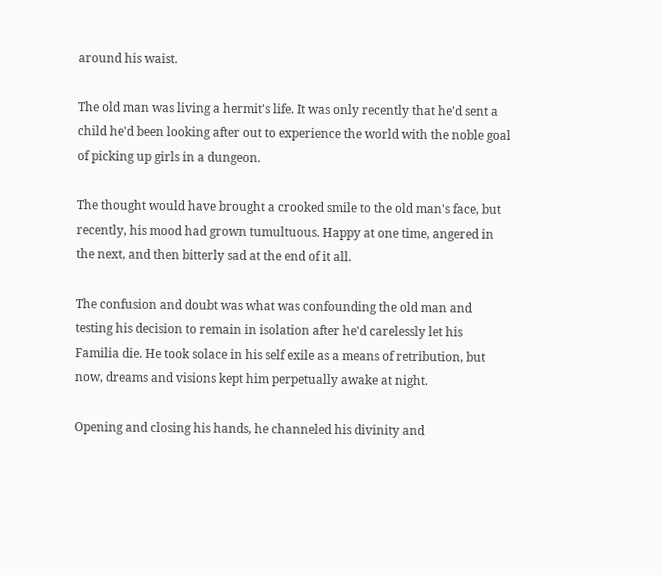around his waist.

The old man was living a hermit's life. It was only recently that he'd sent a child he'd been looking after out to experience the world with the noble goal of picking up girls in a dungeon.

The thought would have brought a crooked smile to the old man's face, but recently, his mood had grown tumultuous. Happy at one time, angered in the next, and then bitterly sad at the end of it all.

The confusion and doubt was what was confounding the old man and testing his decision to remain in isolation after he'd carelessly let his Familia die. He took solace in his self exile as a means of retribution, but now, dreams and visions kept him perpetually awake at night.

Opening and closing his hands, he channeled his divinity and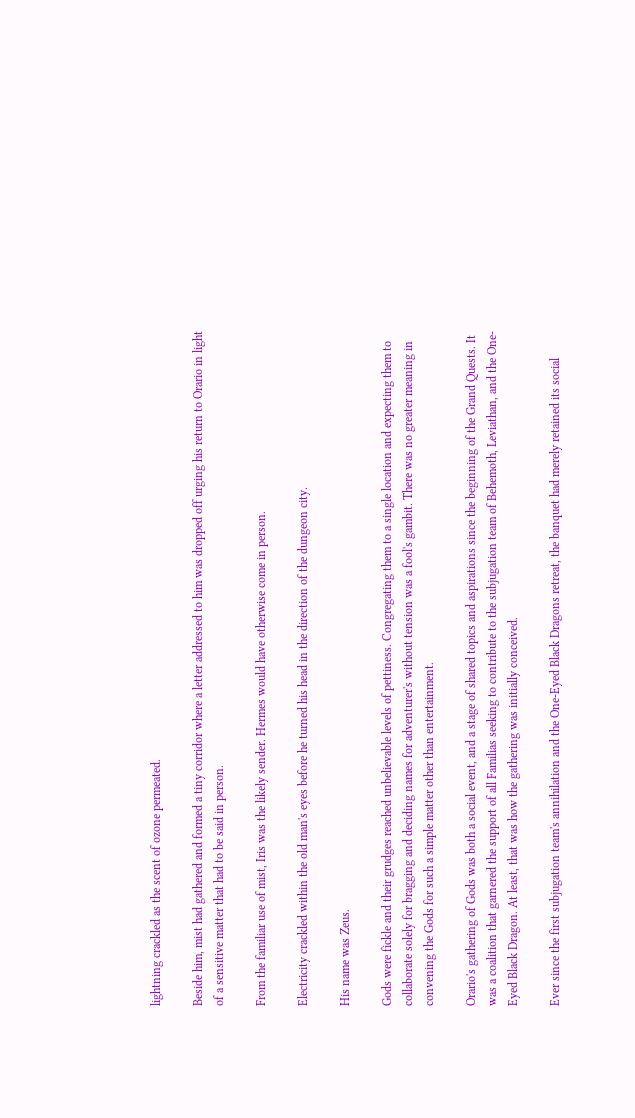lightning crackled as the scent of ozone permeated.

Beside him, mist had gathered and formed a tiny corridor where a letter addressed to him was dropped off urging his return to Orario in light of a sensitive matter that had to be said in person.

From the familiar use of mist, Iris was the likely sender. Hermes would have otherwise come in person.

Electricity crackled within the old man's eyes before he turned his head in the direction of the dungeon city.

His name was Zeus.

Gods were fickle and their grudges reached unbelievable levels of pettiness. Congregating them to a single location and expecting them to collaborate solely for bragging and deciding names for adventurer's without tension was a fool's gambit. There was no greater meaning in convening the Gods for such a simple matter other than entertainment.

Orario's gathering of Gods was both a social event, and a stage of shared topics and aspirations since the beginning of the Grand Quests. It was a coalition that garnered the support of all Familias seeking to contribute to the subjugation team of Behemoth, Leviathan, and the One-Eyed Black Dragon. At least, that was how the gathering was initially conceived.

Ever since the first subjugation team's annihilation and the One-Eyed Black Dragons retreat, the banquet had merely retained its social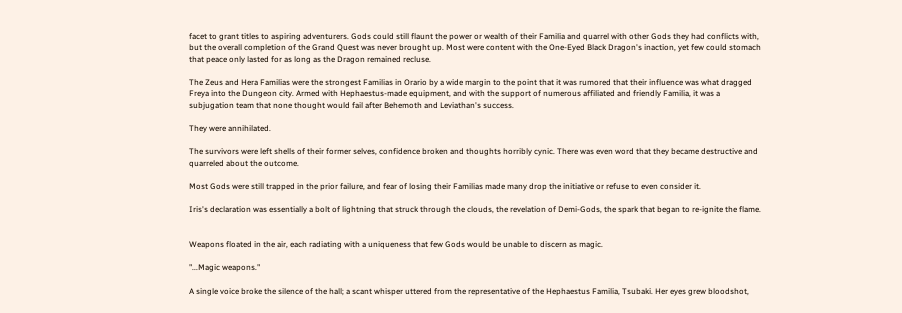facet to grant titles to aspiring adventurers. Gods could still flaunt the power or wealth of their Familia and quarrel with other Gods they had conflicts with, but the overall completion of the Grand Quest was never brought up. Most were content with the One-Eyed Black Dragon's inaction, yet few could stomach that peace only lasted for as long as the Dragon remained recluse.

The Zeus and Hera Familias were the strongest Familias in Orario by a wide margin to the point that it was rumored that their influence was what dragged Freya into the Dungeon city. Armed with Hephaestus-made equipment, and with the support of numerous affiliated and friendly Familia, it was a subjugation team that none thought would fail after Behemoth and Leviathan's success.

They were annihilated.

The survivors were left shells of their former selves, confidence broken and thoughts horribly cynic. There was even word that they became destructive and quarreled about the outcome.

Most Gods were still trapped in the prior failure, and fear of losing their Familias made many drop the initiative or refuse to even consider it.

Iris's declaration was essentially a bolt of lightning that struck through the clouds, the revelation of Demi-Gods, the spark that began to re-ignite the flame.


Weapons floated in the air, each radiating with a uniqueness that few Gods would be unable to discern as magic.

"...Magic weapons."

A single voice broke the silence of the hall; a scant whisper uttered from the representative of the Hephaestus Familia, Tsubaki. Her eyes grew bloodshot,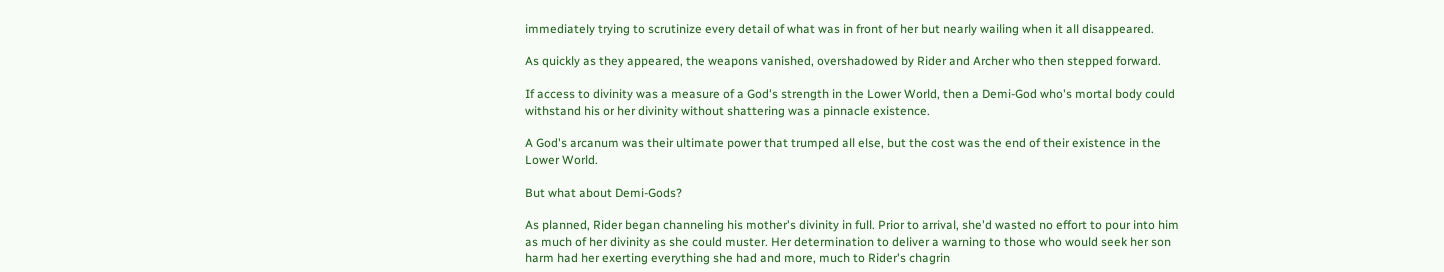immediately trying to scrutinize every detail of what was in front of her but nearly wailing when it all disappeared.

As quickly as they appeared, the weapons vanished, overshadowed by Rider and Archer who then stepped forward.

If access to divinity was a measure of a God's strength in the Lower World, then a Demi-God who's mortal body could withstand his or her divinity without shattering was a pinnacle existence.

A God's arcanum was their ultimate power that trumped all else, but the cost was the end of their existence in the Lower World.

But what about Demi-Gods?

As planned, Rider began channeling his mother's divinity in full. Prior to arrival, she'd wasted no effort to pour into him as much of her divinity as she could muster. Her determination to deliver a warning to those who would seek her son harm had her exerting everything she had and more, much to Rider's chagrin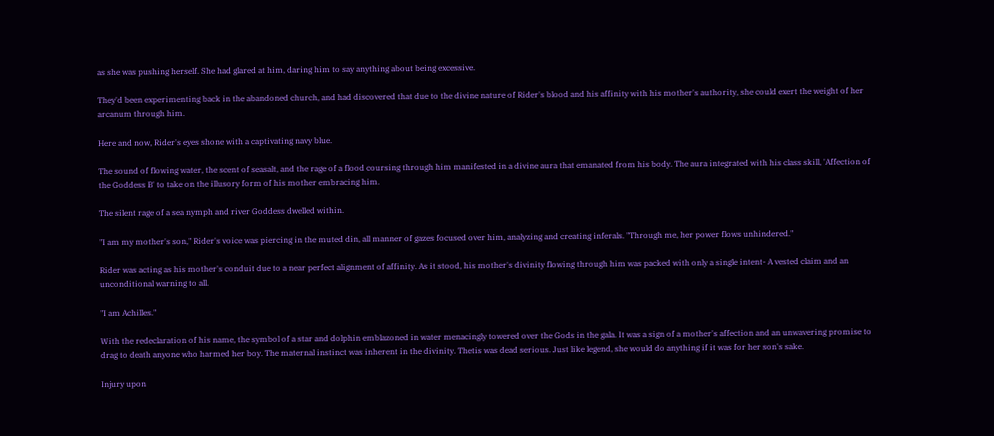as she was pushing herself. She had glared at him, daring him to say anything about being excessive.

They'd been experimenting back in the abandoned church, and had discovered that due to the divine nature of Rider's blood and his affinity with his mother's authority, she could exert the weight of her arcanum through him.

Here and now, Rider's eyes shone with a captivating navy blue.

The sound of flowing water, the scent of seasalt, and the rage of a flood coursing through him manifested in a divine aura that emanated from his body. The aura integrated with his class skill, 'Affection of the Goddess B' to take on the illusory form of his mother embracing him.

The silent rage of a sea nymph and river Goddess dwelled within.

"I am my mother's son," Rider's voice was piercing in the muted din, all manner of gazes focused over him, analyzing and creating inferals. "Through me, her power flows unhindered."

Rider was acting as his mother's conduit due to a near perfect alignment of affinity. As it stood, his mother's divinity flowing through him was packed with only a single intent- A vested claim and an unconditional warning to all.

"I am Achilles."

With the redeclaration of his name, the symbol of a star and dolphin emblazoned in water menacingly towered over the Gods in the gala. It was a sign of a mother's affection and an unwavering promise to drag to death anyone who harmed her boy. The maternal instinct was inherent in the divinity. Thetis was dead serious. Just like legend, she would do anything if it was for her son's sake.

Injury upon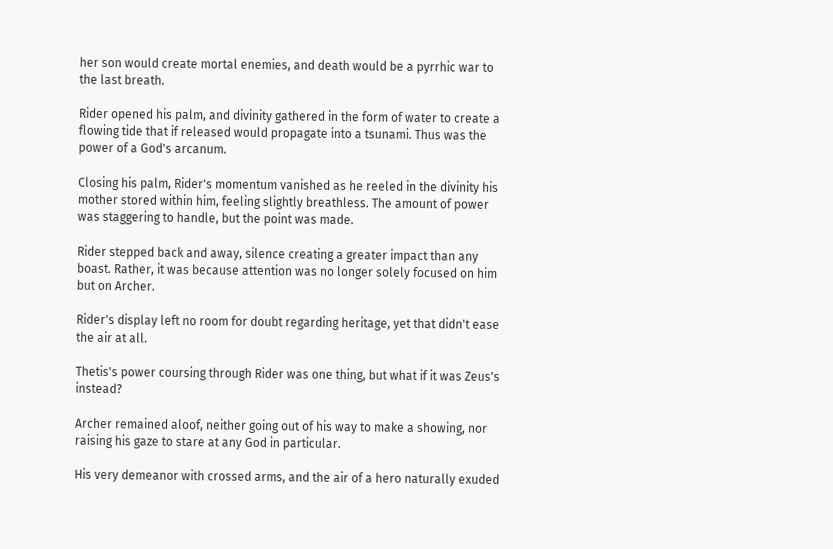her son would create mortal enemies, and death would be a pyrrhic war to the last breath.

Rider opened his palm, and divinity gathered in the form of water to create a flowing tide that if released would propagate into a tsunami. Thus was the power of a God's arcanum.

Closing his palm, Rider's momentum vanished as he reeled in the divinity his mother stored within him, feeling slightly breathless. The amount of power was staggering to handle, but the point was made.

Rider stepped back and away, silence creating a greater impact than any boast. Rather, it was because attention was no longer solely focused on him but on Archer.

Rider's display left no room for doubt regarding heritage, yet that didn't ease the air at all.

Thetis's power coursing through Rider was one thing, but what if it was Zeus's instead?

Archer remained aloof, neither going out of his way to make a showing, nor raising his gaze to stare at any God in particular.

His very demeanor with crossed arms, and the air of a hero naturally exuded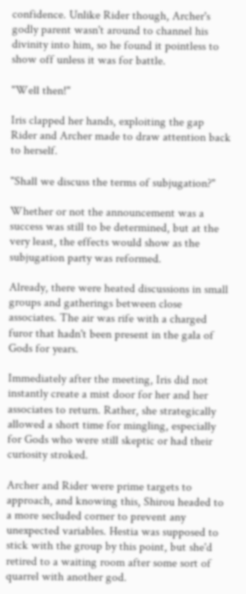confidence. Unlike Rider though, Archer's godly parent wasn't around to channel his divinity into him, so he found it pointless to show off unless it was for battle.

"Well then!"

Iris clapped her hands, exploiting the gap Rider and Archer made to draw attention back to herself.

"Shall we discuss the terms of subjugation?"

Whether or not the announcement was a success was still to be determined, but at the very least, the effects would show as the subjugation party was reformed.

Already, there were heated discussions in small groups and gatherings between close associates. The air was rife with a charged furor that hadn't been present in the gala of Gods for years.

Immediately after the meeting, Iris did not instantly create a mist door for her and her associates to return. Rather, she strategically allowed a short time for mingling, especially for Gods who were still skeptic or had their curiosity stroked.

Archer and Rider were prime targets to approach, and knowing this, Shirou headed to a more secluded corner to prevent any unexpected variables. Hestia was supposed to stick with the group by this point, but she'd retired to a waiting room after some sort of quarrel with another god.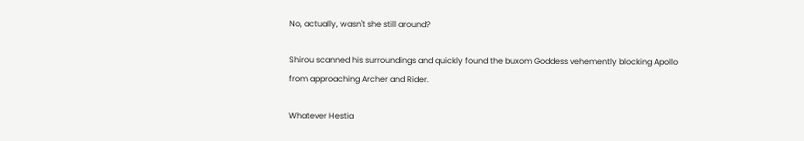No, actually, wasn't she still around?

Shirou scanned his surroundings and quickly found the buxom Goddess vehemently blocking Apollo from approaching Archer and Rider.

Whatever Hestia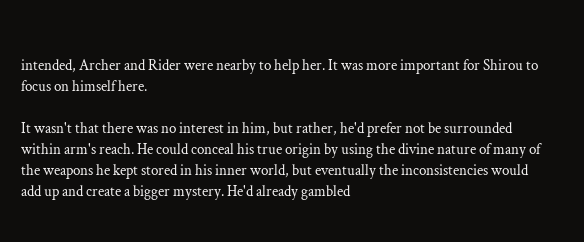intended, Archer and Rider were nearby to help her. It was more important for Shirou to focus on himself here.

It wasn't that there was no interest in him, but rather, he'd prefer not be surrounded within arm's reach. He could conceal his true origin by using the divine nature of many of the weapons he kept stored in his inner world, but eventually the inconsistencies would add up and create a bigger mystery. He'd already gambled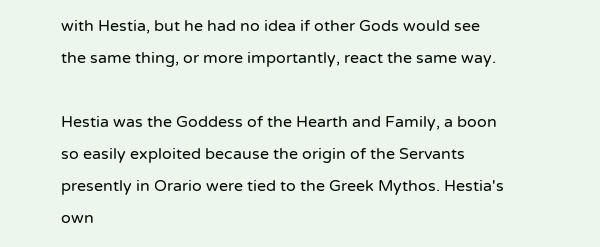with Hestia, but he had no idea if other Gods would see the same thing, or more importantly, react the same way.

Hestia was the Goddess of the Hearth and Family, a boon so easily exploited because the origin of the Servants presently in Orario were tied to the Greek Mythos. Hestia's own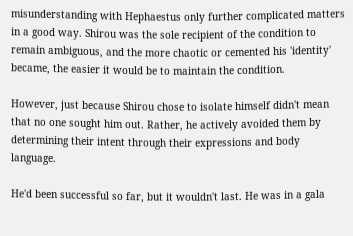misunderstanding with Hephaestus only further complicated matters in a good way. Shirou was the sole recipient of the condition to remain ambiguous, and the more chaotic or cemented his 'identity' became, the easier it would be to maintain the condition.

However, just because Shirou chose to isolate himself didn't mean that no one sought him out. Rather, he actively avoided them by determining their intent through their expressions and body language.

He'd been successful so far, but it wouldn't last. He was in a gala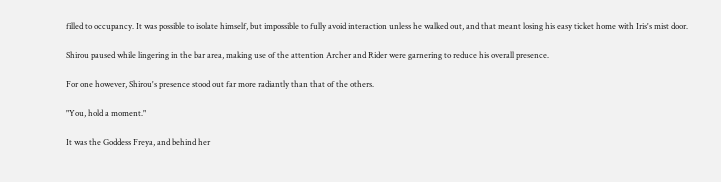filled to occupancy. It was possible to isolate himself, but impossible to fully avoid interaction unless he walked out, and that meant losing his easy ticket home with Iris's mist door.

Shirou paused while lingering in the bar area, making use of the attention Archer and Rider were garnering to reduce his overall presence.

For one however, Shirou's presence stood out far more radiantly than that of the others.

"You, hold a moment."

It was the Goddess Freya, and behind her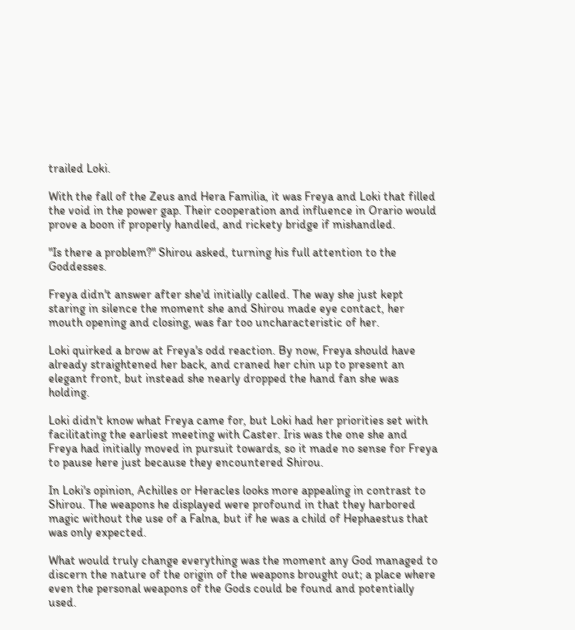trailed Loki.

With the fall of the Zeus and Hera Familia, it was Freya and Loki that filled the void in the power gap. Their cooperation and influence in Orario would prove a boon if properly handled, and rickety bridge if mishandled.

"Is there a problem?" Shirou asked, turning his full attention to the Goddesses.

Freya didn't answer after she'd initially called. The way she just kept staring in silence the moment she and Shirou made eye contact, her mouth opening and closing, was far too uncharacteristic of her.

Loki quirked a brow at Freya's odd reaction. By now, Freya should have already straightened her back, and craned her chin up to present an elegant front, but instead she nearly dropped the hand fan she was holding.

Loki didn't know what Freya came for, but Loki had her priorities set with facilitating the earliest meeting with Caster. Iris was the one she and Freya had initially moved in pursuit towards, so it made no sense for Freya to pause here just because they encountered Shirou.

In Loki's opinion, Achilles or Heracles looks more appealing in contrast to Shirou. The weapons he displayed were profound in that they harbored magic without the use of a Falna, but if he was a child of Hephaestus that was only expected.

What would truly change everything was the moment any God managed to discern the nature of the origin of the weapons brought out; a place where even the personal weapons of the Gods could be found and potentially used.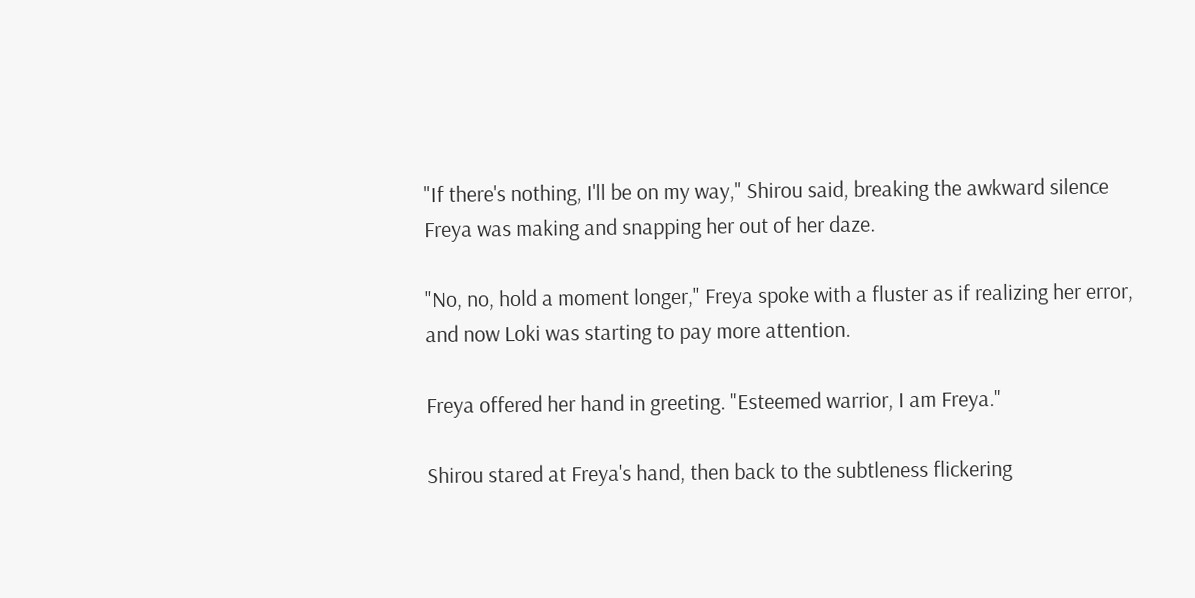"If there's nothing, I'll be on my way," Shirou said, breaking the awkward silence Freya was making and snapping her out of her daze.

"No, no, hold a moment longer," Freya spoke with a fluster as if realizing her error, and now Loki was starting to pay more attention.

Freya offered her hand in greeting. "Esteemed warrior, I am Freya."

Shirou stared at Freya's hand, then back to the subtleness flickering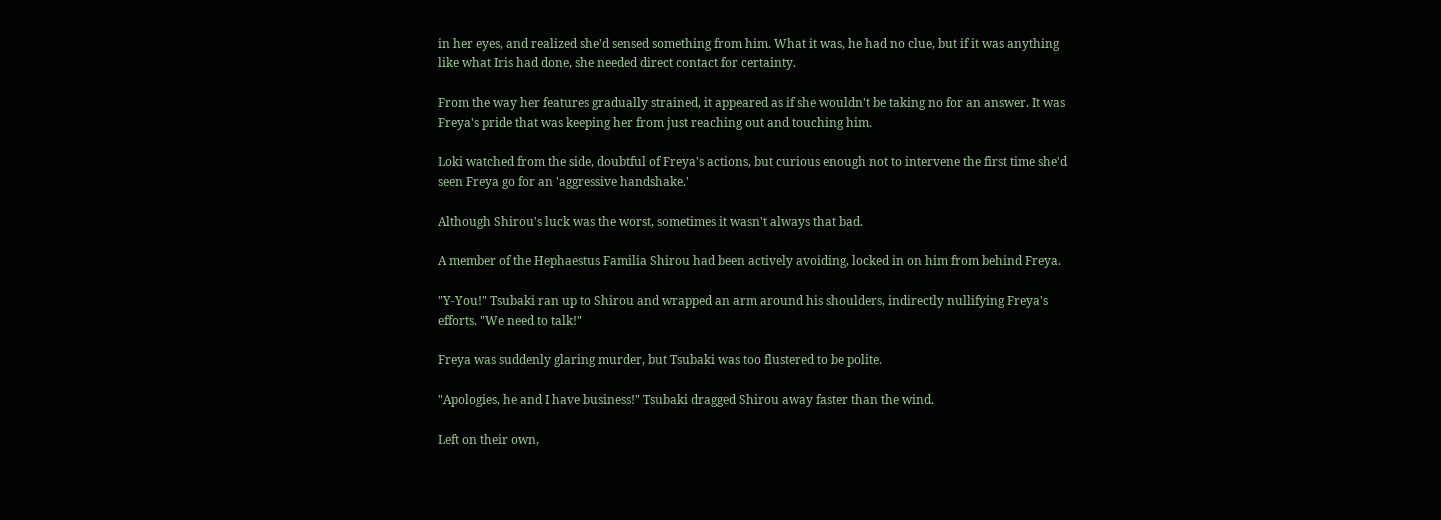in her eyes, and realized she'd sensed something from him. What it was, he had no clue, but if it was anything like what Iris had done, she needed direct contact for certainty.

From the way her features gradually strained, it appeared as if she wouldn't be taking no for an answer. It was Freya's pride that was keeping her from just reaching out and touching him.

Loki watched from the side, doubtful of Freya's actions, but curious enough not to intervene the first time she'd seen Freya go for an 'aggressive handshake.'

Although Shirou's luck was the worst, sometimes it wasn't always that bad.

A member of the Hephaestus Familia Shirou had been actively avoiding, locked in on him from behind Freya.

"Y-You!" Tsubaki ran up to Shirou and wrapped an arm around his shoulders, indirectly nullifying Freya's efforts. "We need to talk!"

Freya was suddenly glaring murder, but Tsubaki was too flustered to be polite.

"Apologies, he and I have business!" Tsubaki dragged Shirou away faster than the wind.

Left on their own,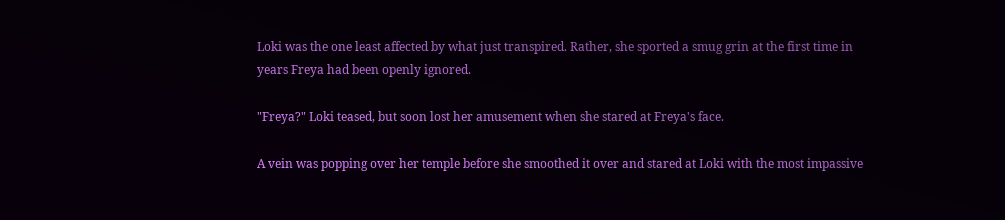Loki was the one least affected by what just transpired. Rather, she sported a smug grin at the first time in years Freya had been openly ignored.

"Freya?" Loki teased, but soon lost her amusement when she stared at Freya's face.

A vein was popping over her temple before she smoothed it over and stared at Loki with the most impassive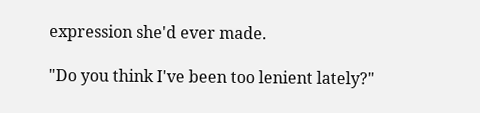expression she'd ever made.

"Do you think I've been too lenient lately?"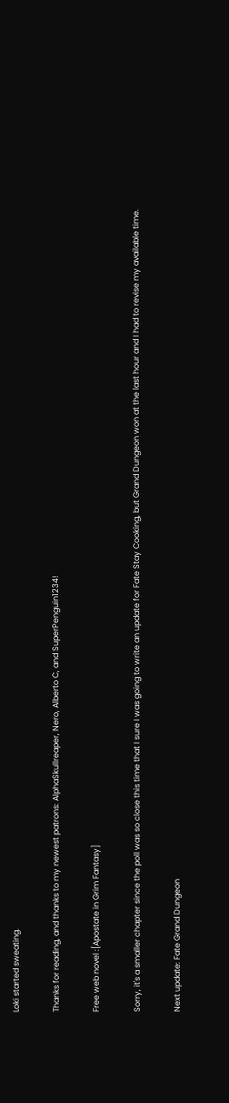Loki started sweating.

Thanks for reading, and thanks to my newest patrons: AlphaSkullreaper, Nero, Alberto C, and SuperPenguin1234!

Free web novel :[Apostate in Grim Fantasy]

Sorry, it's a smaller chapter since the poll was so close this time that I sure I was going to write an update for Fate Stay Cooking, but Grand Dungeon won at the last hour and I had to revise my available time.

Next update: Fate Grand Dungeon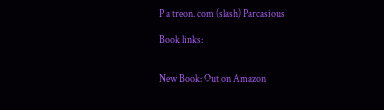P a treon. com (slash) Parcasious

Book links:


New Book: Out on Amazon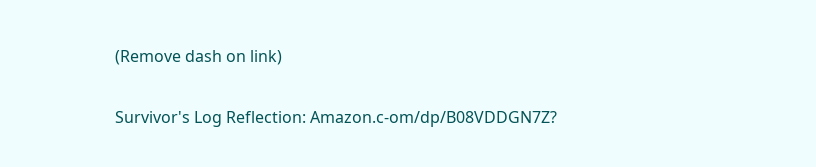(Remove dash on link)

Survivor's Log Reflection: Amazon.c-om/dp/B08VDDGN7Z?